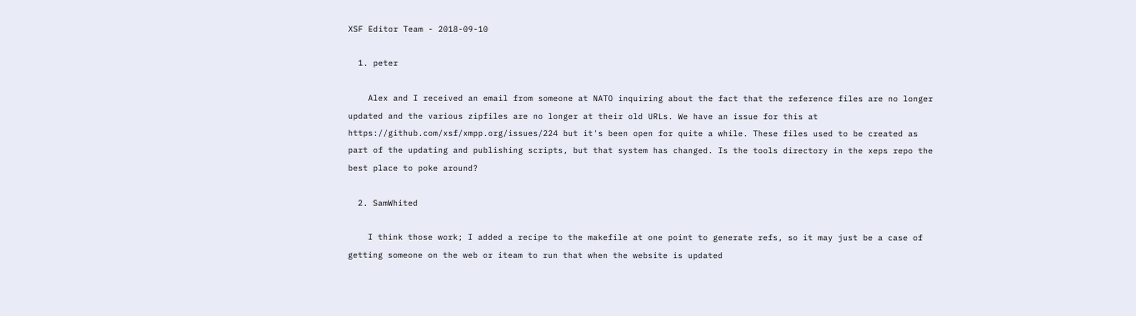XSF Editor Team - 2018-09-10

  1. peter

    Alex and I received an email from someone at NATO inquiring about the fact that the reference files are no longer updated and the various zipfiles are no longer at their old URLs. We have an issue for this at https://github.com/xsf/xmpp.org/issues/224 but it's been open for quite a while. These files used to be created as part of the updating and publishing scripts, but that system has changed. Is the tools directory in the xeps repo the best place to poke around?

  2. SamWhited

    I think those work; I added a recipe to the makefile at one point to generate refs, so it may just be a case of getting someone on the web or iteam to run that when the website is updated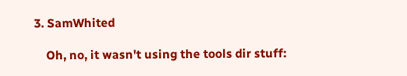3. SamWhited

    Oh, no, it wasn't using the tools dir stuff: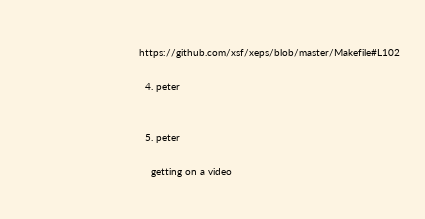https://github.com/xsf/xeps/blob/master/Makefile#L102

  4. peter


  5. peter

    getting on a video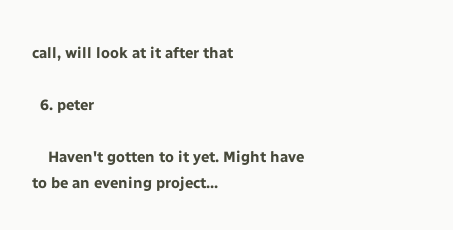call, will look at it after that

  6. peter

    Haven't gotten to it yet. Might have to be an evening project...